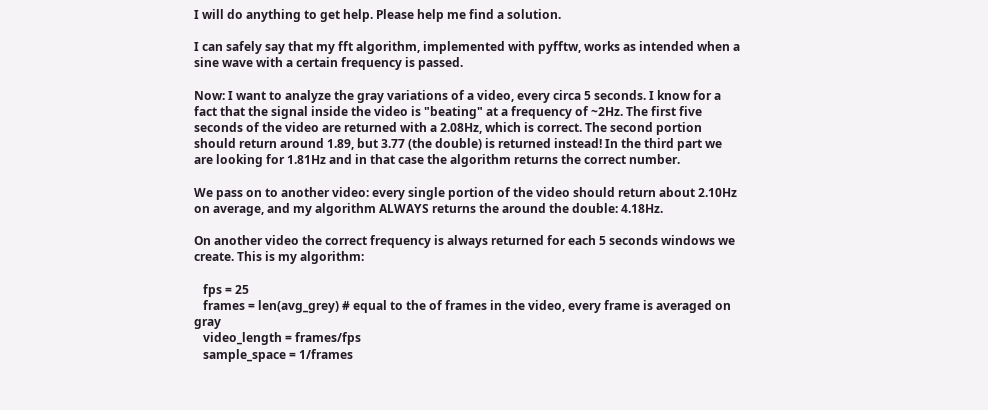I will do anything to get help. Please help me find a solution.

I can safely say that my fft algorithm, implemented with pyfftw, works as intended when a sine wave with a certain frequency is passed.

Now: I want to analyze the gray variations of a video, every circa 5 seconds. I know for a fact that the signal inside the video is "beating" at a frequency of ~2Hz. The first five seconds of the video are returned with a 2.08Hz, which is correct. The second portion should return around 1.89, but 3.77 (the double) is returned instead! In the third part we are looking for 1.81Hz and in that case the algorithm returns the correct number.

We pass on to another video: every single portion of the video should return about 2.10Hz on average, and my algorithm ALWAYS returns the around the double: 4.18Hz.

On another video the correct frequency is always returned for each 5 seconds windows we create. This is my algorithm:

   fps = 25
   frames = len(avg_grey) # equal to the of frames in the video, every frame is averaged on gray
   video_length = frames/fps
   sample_space = 1/frames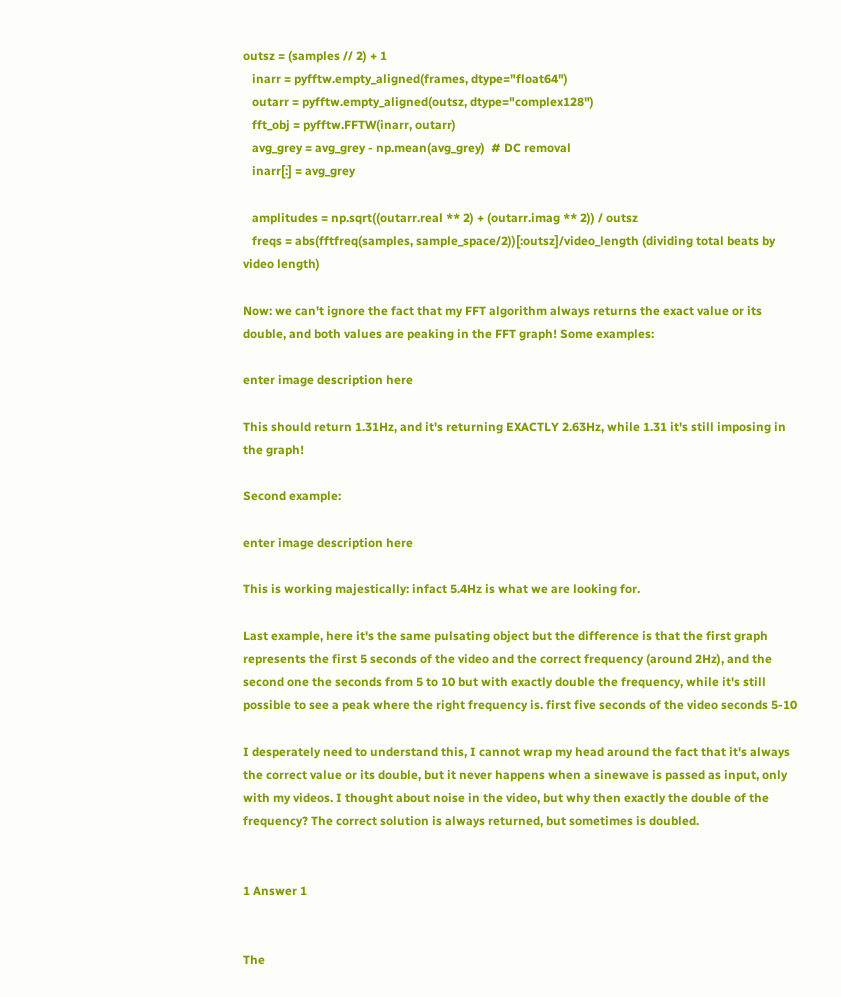outsz = (samples // 2) + 1
   inarr = pyfftw.empty_aligned(frames, dtype="float64")
   outarr = pyfftw.empty_aligned(outsz, dtype="complex128")
   fft_obj = pyfftw.FFTW(inarr, outarr)
   avg_grey = avg_grey - np.mean(avg_grey)  # DC removal
   inarr[:] = avg_grey

   amplitudes = np.sqrt((outarr.real ** 2) + (outarr.imag ** 2)) / outsz
   freqs = abs(fftfreq(samples, sample_space/2))[:outsz]/video_length (dividing total beats by video length)

Now: we can't ignore the fact that my FFT algorithm always returns the exact value or its double, and both values are peaking in the FFT graph! Some examples:

enter image description here

This should return 1.31Hz, and it's returning EXACTLY 2.63Hz, while 1.31 it's still imposing in the graph!

Second example:

enter image description here

This is working majestically: infact 5.4Hz is what we are looking for.

Last example, here it's the same pulsating object but the difference is that the first graph represents the first 5 seconds of the video and the correct frequency (around 2Hz), and the second one the seconds from 5 to 10 but with exactly double the frequency, while it's still possible to see a peak where the right frequency is. first five seconds of the video seconds 5-10

I desperately need to understand this, I cannot wrap my head around the fact that it's always the correct value or its double, but it never happens when a sinewave is passed as input, only with my videos. I thought about noise in the video, but why then exactly the double of the frequency? The correct solution is always returned, but sometimes is doubled.


1 Answer 1


The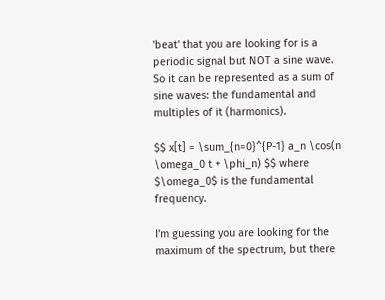'beat' that you are looking for is a periodic signal but NOT a sine wave. So it can be represented as a sum of sine waves: the fundamental and multiples of it (harmonics).

$$ x[t] = \sum_{n=0}^{P-1} a_n \cos(n \omega_0 t + \phi_n) $$ where $\omega_0$ is the fundamental frequency.

I'm guessing you are looking for the maximum of the spectrum, but there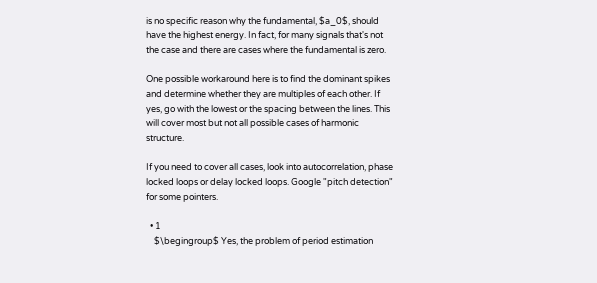is no specific reason why the fundamental, $a_0$, should have the highest energy. In fact, for many signals that's not the case and there are cases where the fundamental is zero.

One possible workaround here is to find the dominant spikes and determine whether they are multiples of each other. If yes, go with the lowest or the spacing between the lines. This will cover most but not all possible cases of harmonic structure.

If you need to cover all cases, look into autocorrelation, phase locked loops or delay locked loops. Google "pitch detection" for some pointers.

  • 1
    $\begingroup$ Yes, the problem of period estimation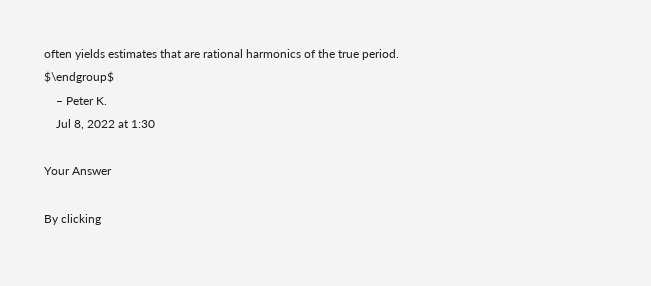often yields estimates that are rational harmonics of the true period. $\endgroup$
    – Peter K.
    Jul 8, 2022 at 1:30

Your Answer

By clicking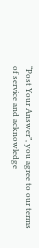“Post Your Answer”, you agree to our terms of service and acknowledge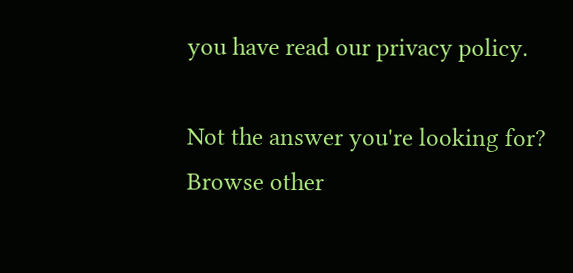you have read our privacy policy.

Not the answer you're looking for? Browse other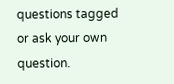questions tagged or ask your own question.